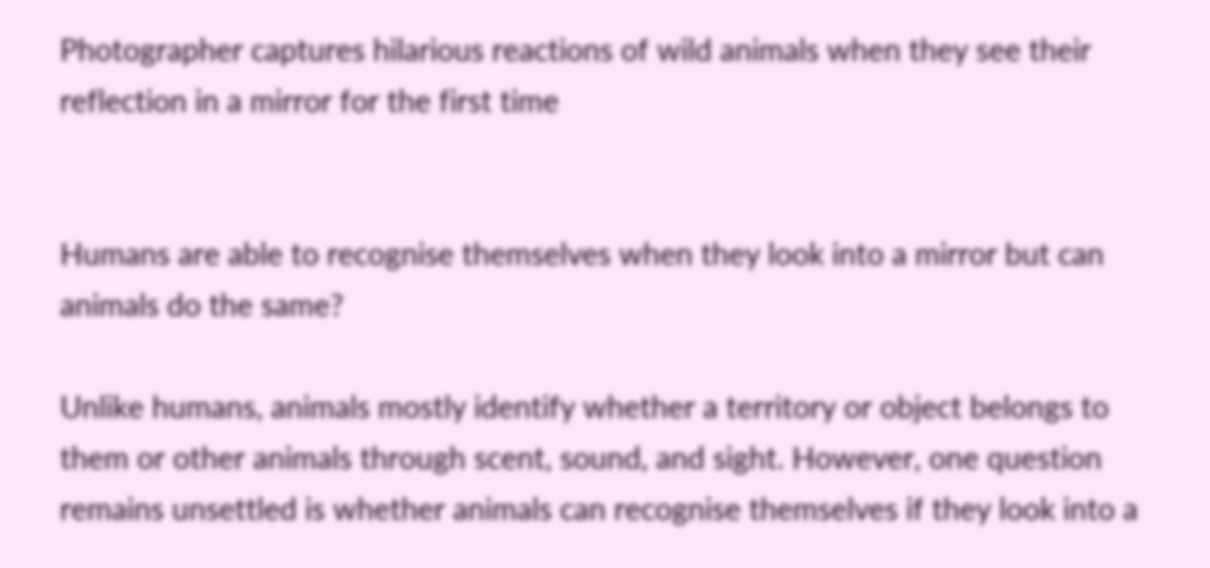Photographer captures hilarious reactions of wild animals when they see their reflection in a mirror for the first time


Humans are able to recognise themselves when they look into a mirror but can animals do the same?

Unlike humans, animals mostly identify whether a territory or object belongs to them or other animals through scent, sound, and sight. However, one question remains unsettled is whether animals can recognise themselves if they look into a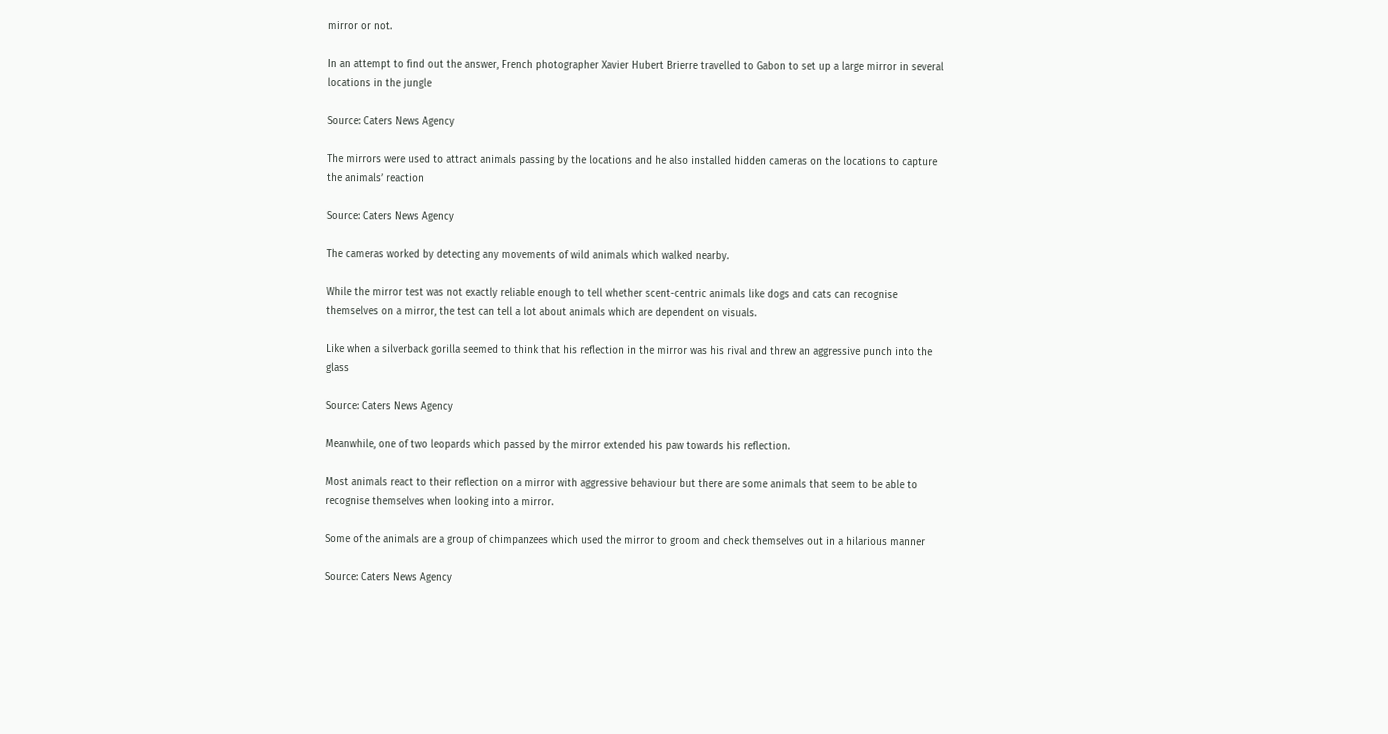mirror or not.

In an attempt to find out the answer, French photographer Xavier Hubert Brierre travelled to Gabon to set up a large mirror in several locations in the jungle

Source: Caters News Agency

The mirrors were used to attract animals passing by the locations and he also installed hidden cameras on the locations to capture the animals’ reaction

Source: Caters News Agency

The cameras worked by detecting any movements of wild animals which walked nearby.

While the mirror test was not exactly reliable enough to tell whether scent-centric animals like dogs and cats can recognise themselves on a mirror, the test can tell a lot about animals which are dependent on visuals.

Like when a silverback gorilla seemed to think that his reflection in the mirror was his rival and threw an aggressive punch into the glass

Source: Caters News Agency

Meanwhile, one of two leopards which passed by the mirror extended his paw towards his reflection.

Most animals react to their reflection on a mirror with aggressive behaviour but there are some animals that seem to be able to recognise themselves when looking into a mirror.

Some of the animals are a group of chimpanzees which used the mirror to groom and check themselves out in a hilarious manner

Source: Caters News Agency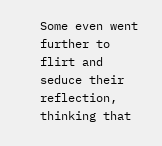Some even went further to flirt and seduce their reflection, thinking that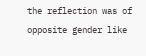the reflection was of opposite gender like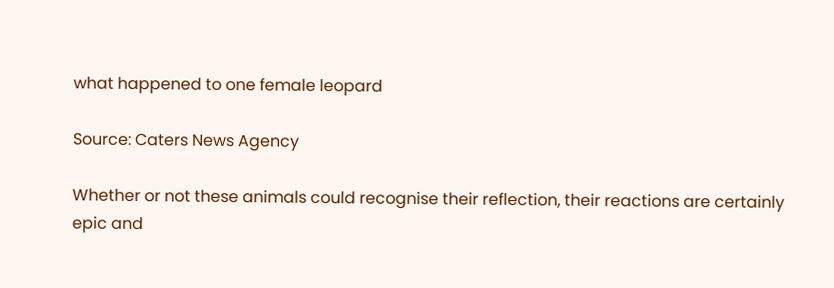what happened to one female leopard

Source: Caters News Agency

Whether or not these animals could recognise their reflection, their reactions are certainly epic and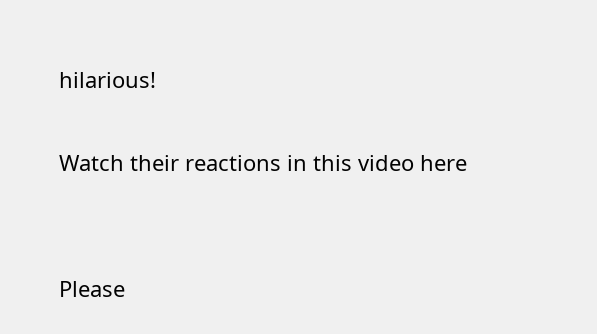hilarious!

Watch their reactions in this video here


Please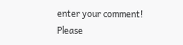enter your comment!
Please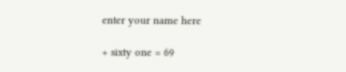enter your name here

+ sixty one = 69